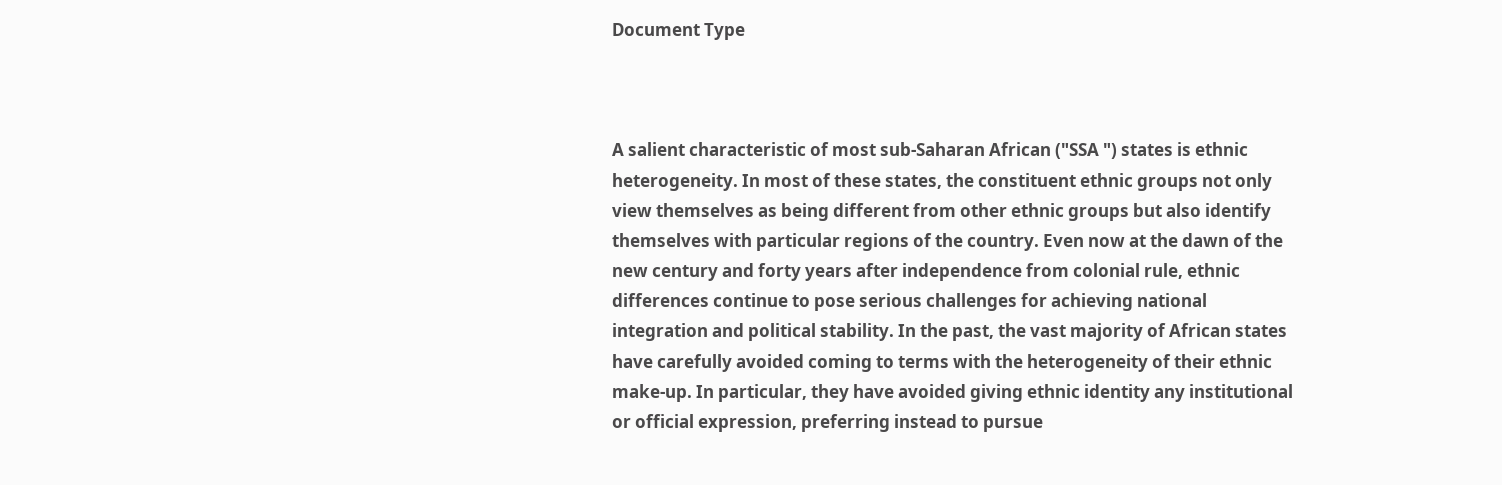Document Type



A salient characteristic of most sub-Saharan African ("SSA ") states is ethnic heterogeneity. In most of these states, the constituent ethnic groups not only view themselves as being different from other ethnic groups but also identify themselves with particular regions of the country. Even now at the dawn of the new century and forty years after independence from colonial rule, ethnic differences continue to pose serious challenges for achieving national integration and political stability. In the past, the vast majority of African states have carefully avoided coming to terms with the heterogeneity of their ethnic make-up. In particular, they have avoided giving ethnic identity any institutional or official expression, preferring instead to pursue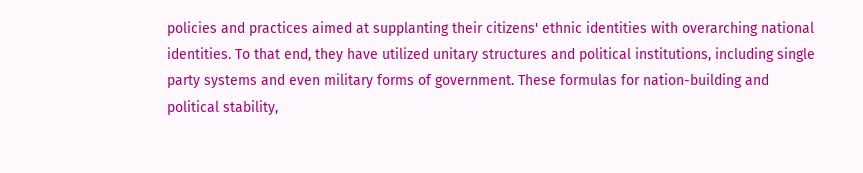policies and practices aimed at supplanting their citizens' ethnic identities with overarching national identities. To that end, they have utilized unitary structures and political institutions, including single party systems and even military forms of government. These formulas for nation-building and political stability,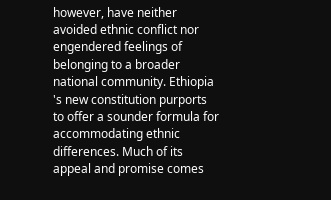however, have neither avoided ethnic conflict nor engendered feelings of belonging to a broader national community. Ethiopia 's new constitution purports to offer a sounder formula for accommodating ethnic differences. Much of its appeal and promise comes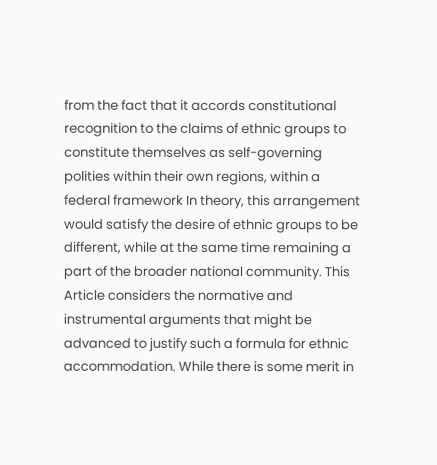from the fact that it accords constitutional recognition to the claims of ethnic groups to constitute themselves as self-governing polities within their own regions, within a federal framework In theory, this arrangement would satisfy the desire of ethnic groups to be different, while at the same time remaining a part of the broader national community. This Article considers the normative and instrumental arguments that might be advanced to justify such a formula for ethnic accommodation. While there is some merit in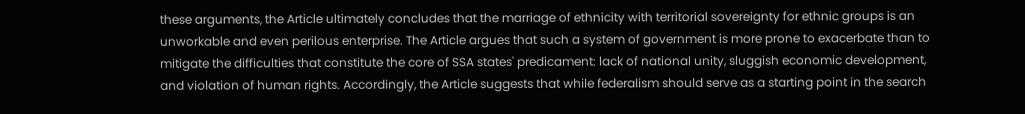these arguments, the Article ultimately concludes that the marriage of ethnicity with territorial sovereignty for ethnic groups is an unworkable and even perilous enterprise. The Article argues that such a system of government is more prone to exacerbate than to mitigate the difficulties that constitute the core of SSA states' predicament: lack of national unity, sluggish economic development, and violation of human rights. Accordingly, the Article suggests that while federalism should serve as a starting point in the search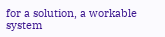for a solution, a workable system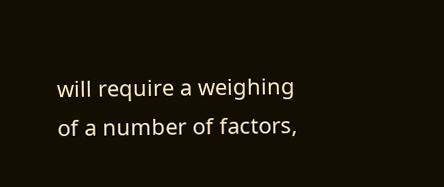will require a weighing of a number of factors,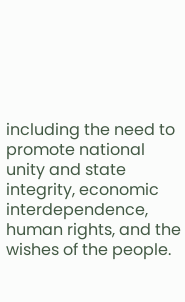including the need to promote national unity and state integrity, economic interdependence, human rights, and the wishes of the people.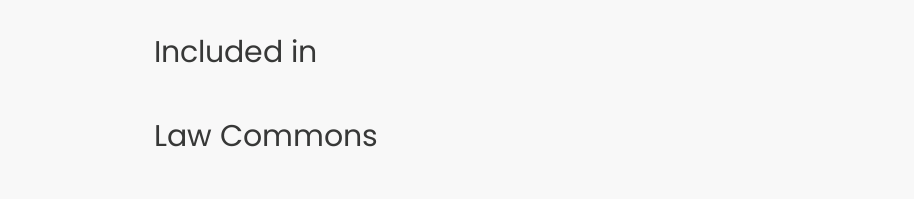Included in

Law Commons